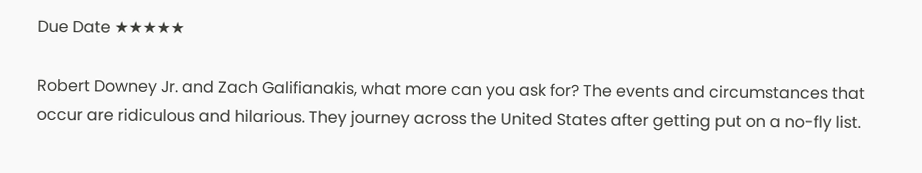Due Date ★★★★★

Robert Downey Jr. and Zach Galifianakis, what more can you ask for? The events and circumstances that occur are ridiculous and hilarious. They journey across the United States after getting put on a no-fly list.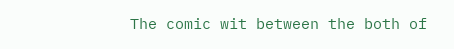The comic wit between the both of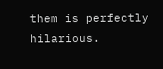them is perfectly hilarious.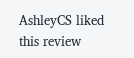AshleyCS liked this review